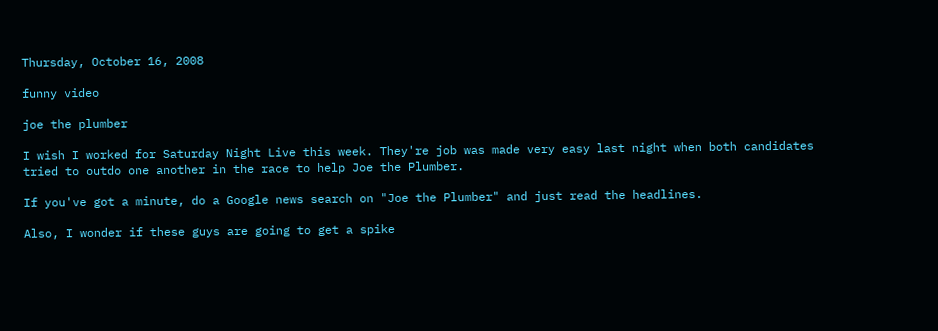Thursday, October 16, 2008

funny video

joe the plumber

I wish I worked for Saturday Night Live this week. They're job was made very easy last night when both candidates tried to outdo one another in the race to help Joe the Plumber.

If you've got a minute, do a Google news search on "Joe the Plumber" and just read the headlines.

Also, I wonder if these guys are going to get a spike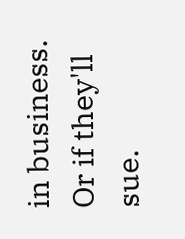in business. Or if they'll sue.